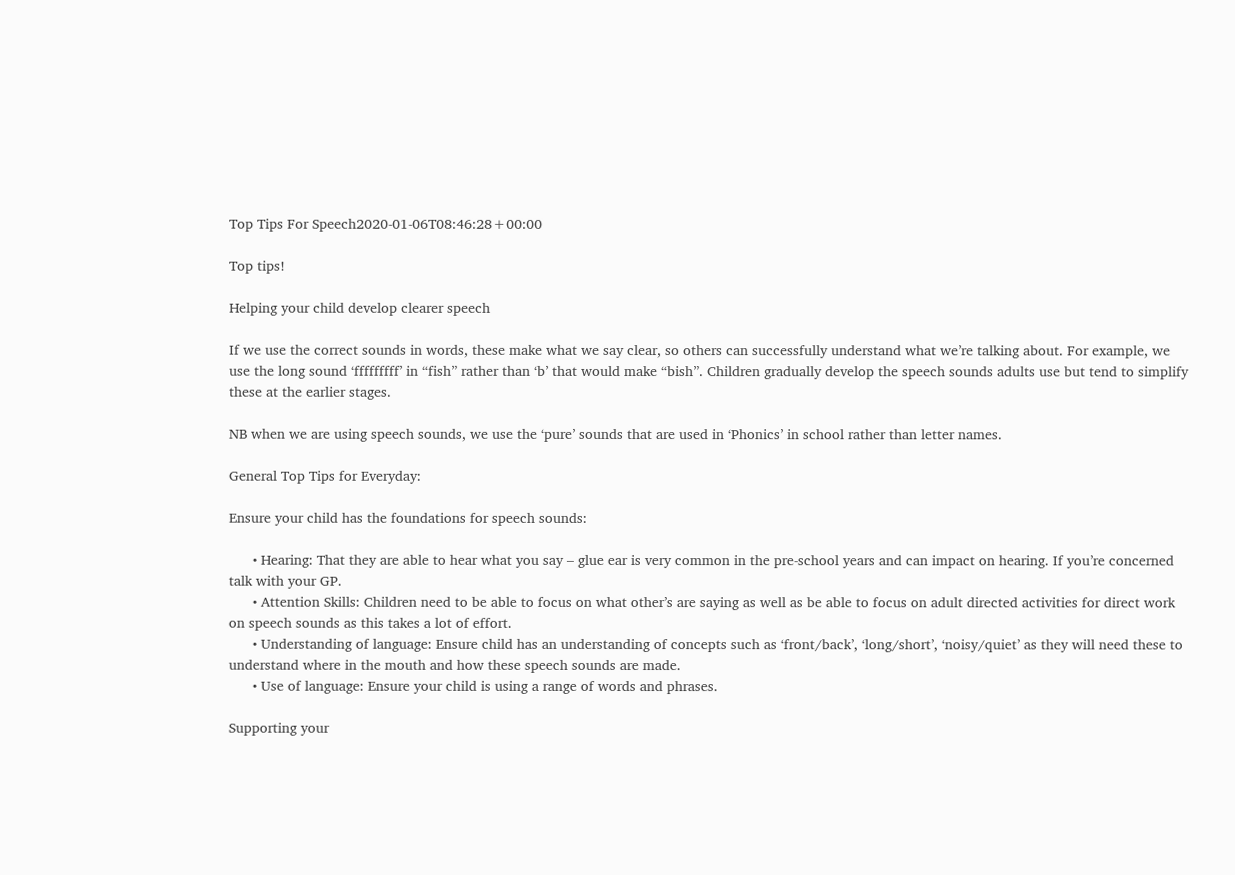Top Tips For Speech2020-01-06T08:46:28+00:00

Top tips!

Helping your child develop clearer speech

If we use the correct sounds in words, these make what we say clear, so others can successfully understand what we’re talking about. For example, we use the long sound ‘fffffffff’ in “fish” rather than ‘b’ that would make “bish”. Children gradually develop the speech sounds adults use but tend to simplify these at the earlier stages.

NB when we are using speech sounds, we use the ‘pure’ sounds that are used in ‘Phonics’ in school rather than letter names.

General Top Tips for Everyday:

Ensure your child has the foundations for speech sounds:

      • Hearing: That they are able to hear what you say – glue ear is very common in the pre-school years and can impact on hearing. If you’re concerned talk with your GP.
      • Attention Skills: Children need to be able to focus on what other’s are saying as well as be able to focus on adult directed activities for direct work on speech sounds as this takes a lot of effort.
      • Understanding of language: Ensure child has an understanding of concepts such as ‘front/back’, ‘long/short’, ‘noisy/quiet’ as they will need these to understand where in the mouth and how these speech sounds are made.
      • Use of language: Ensure your child is using a range of words and phrases.

Supporting your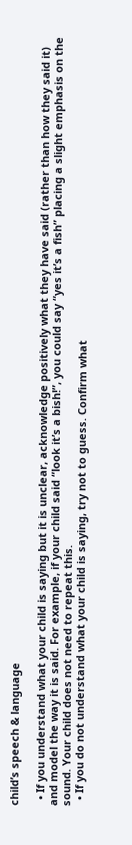child’s speech & language

  • If you understand what your child is saying but it is unclear, acknowledge positively what they have said (rather than how they said it) and model the way it is said. For example, if your child said “look it’s a bish!”, you could say “yes it’s a fish” placing a slight emphasis on the sound. Your child does not need to repeat this.
  • If you do not understand what your child is saying, try not to guess. Confirm what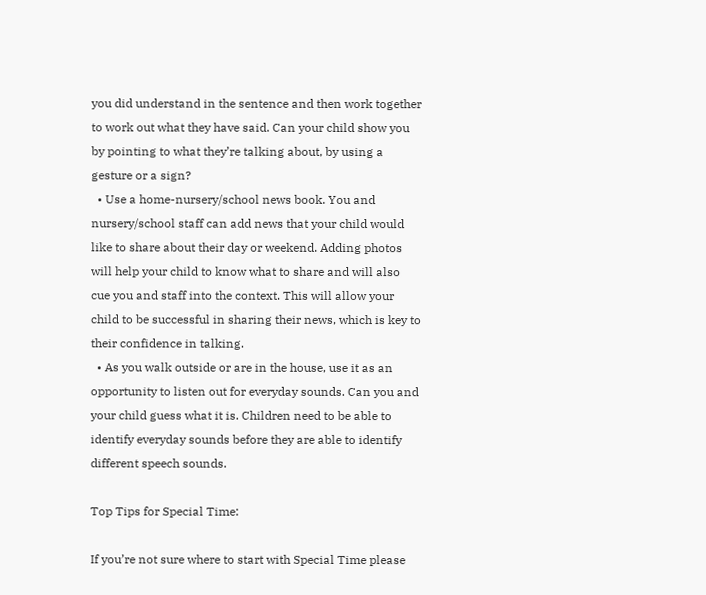you did understand in the sentence and then work together to work out what they have said. Can your child show you by pointing to what they’re talking about, by using a gesture or a sign?
  • Use a home-nursery/school news book. You and nursery/school staff can add news that your child would like to share about their day or weekend. Adding photos will help your child to know what to share and will also cue you and staff into the context. This will allow your child to be successful in sharing their news, which is key to their confidence in talking.
  • As you walk outside or are in the house, use it as an opportunity to listen out for everyday sounds. Can you and your child guess what it is. Children need to be able to identify everyday sounds before they are able to identify different speech sounds.

Top Tips for Special Time:

If you’re not sure where to start with Special Time please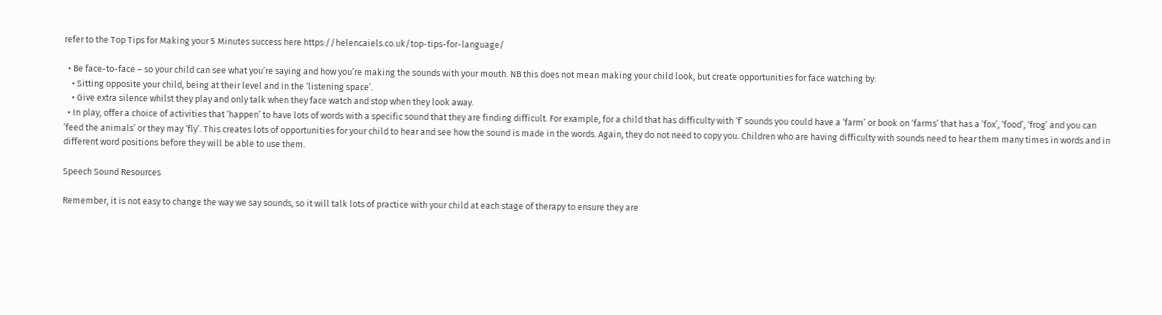refer to the Top Tips for Making your 5 Minutes success here https://helencaiels.co.uk/top-tips-for-language/

  • Be face-to-face – so your child can see what you’re saying and how you’re making the sounds with your mouth. NB this does not mean making your child look, but create opportunities for face watching by:
    • Sitting opposite your child, being at their level and in the ‘listening space’.
    • Give extra silence whilst they play and only talk when they face watch and stop when they look away.
  • In play, offer a choice of activities that ‘happen’ to have lots of words with a specific sound that they are finding difficult. For example, for a child that has difficulty with ‘f’ sounds you could have a ‘farm’ or book on ‘farms’ that has a ‘fox’, ‘food’, ‘frog’ and you can ‘feed the animals’ or they may ‘fly’. This creates lots of opportunities for your child to hear and see how the sound is made in the words. Again, they do not need to copy you. Children who are having difficulty with sounds need to hear them many times in words and in different word positions before they will be able to use them.

Speech Sound Resources

Remember, it is not easy to change the way we say sounds, so it will talk lots of practice with your child at each stage of therapy to ensure they are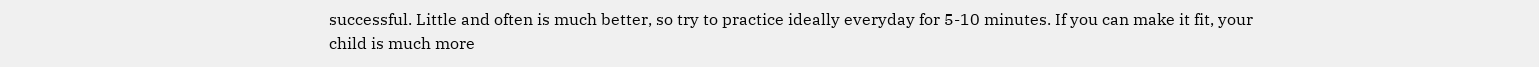successful. Little and often is much better, so try to practice ideally everyday for 5-10 minutes. If you can make it fit, your child is much more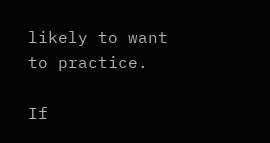likely to want to practice.

If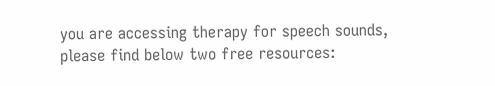you are accessing therapy for speech sounds, please find below two free resources: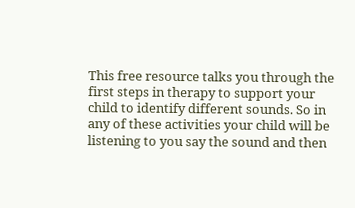This free resource talks you through the first steps in therapy to support your child to identify different sounds. So in any of these activities your child will be listening to you say the sound and then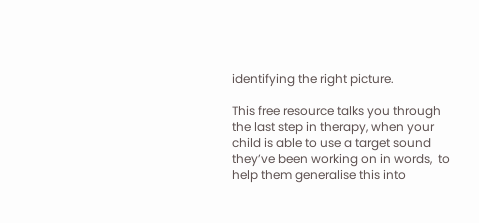identifying the right picture.

This free resource talks you through the last step in therapy, when your child is able to use a target sound they’ve been working on in words,  to help them generalise this into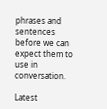phrases and sentences before we can expect them to use in conversation.

Latest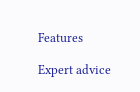Features

Expert advice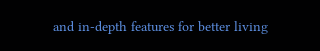and in-depth features for better living